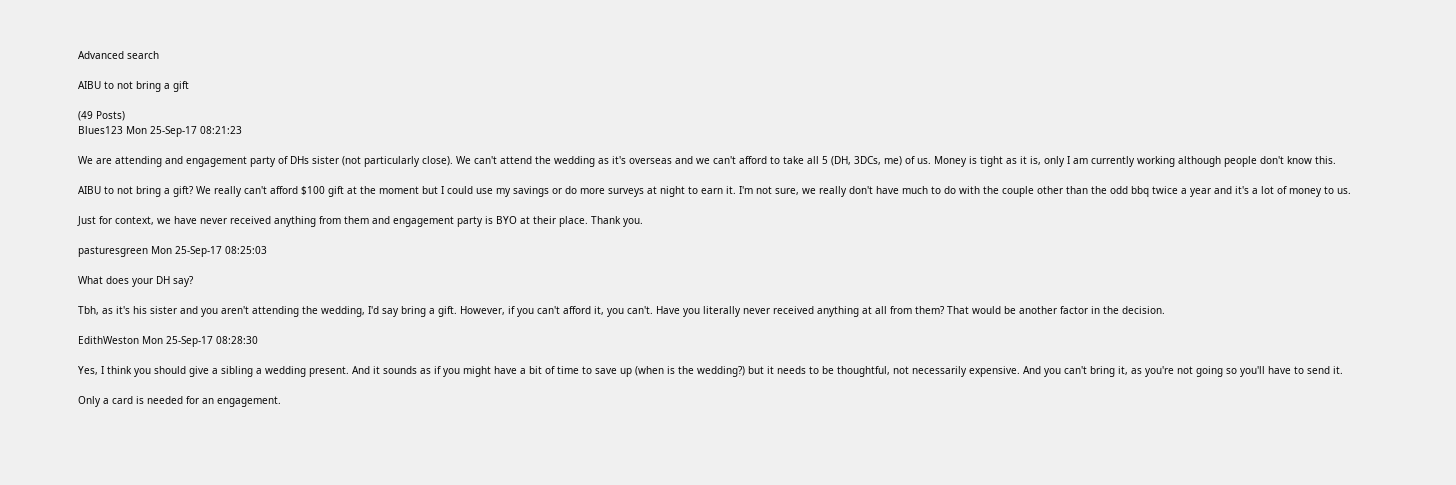Advanced search

AIBU to not bring a gift

(49 Posts)
Blues123 Mon 25-Sep-17 08:21:23

We are attending and engagement party of DHs sister (not particularly close). We can't attend the wedding as it's overseas and we can't afford to take all 5 (DH, 3DCs, me) of us. Money is tight as it is, only I am currently working although people don't know this.

AIBU to not bring a gift? We really can't afford $100 gift at the moment but I could use my savings or do more surveys at night to earn it. I'm not sure, we really don't have much to do with the couple other than the odd bbq twice a year and it's a lot of money to us.

Just for context, we have never received anything from them and engagement party is BYO at their place. Thank you.

pasturesgreen Mon 25-Sep-17 08:25:03

What does your DH say?

Tbh, as it's his sister and you aren't attending the wedding, I'd say bring a gift. However, if you can't afford it, you can't. Have you literally never received anything at all from them? That would be another factor in the decision.

EdithWeston Mon 25-Sep-17 08:28:30

Yes, I think you should give a sibling a wedding present. And it sounds as if you might have a bit of time to save up (when is the wedding?) but it needs to be thoughtful, not necessarily expensive. And you can't bring it, as you're not going so you'll have to send it.

Only a card is needed for an engagement.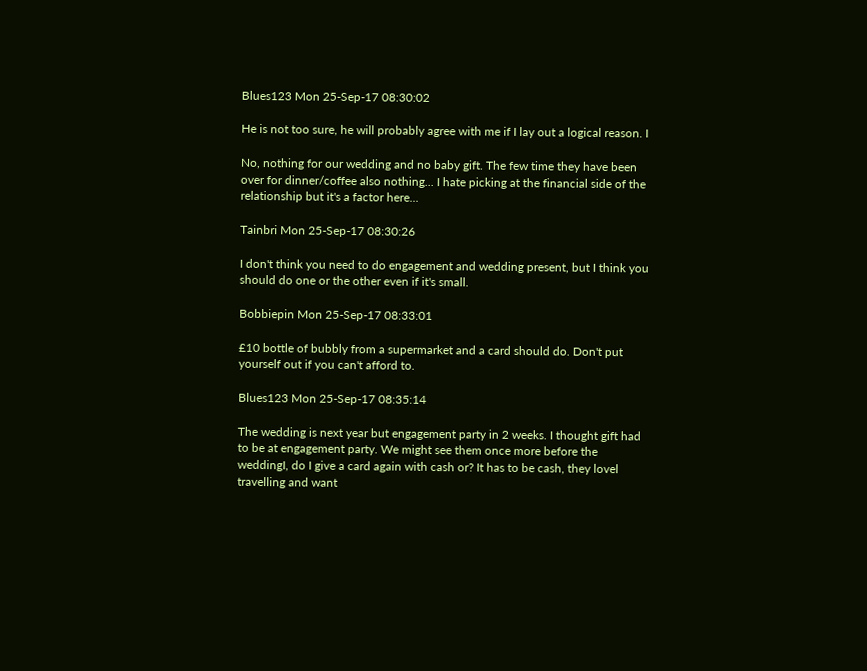Blues123 Mon 25-Sep-17 08:30:02

He is not too sure, he will probably agree with me if I lay out a logical reason. I

No, nothing for our wedding and no baby gift. The few time they have been over for dinner/coffee also nothing... I hate picking at the financial side of the relationship but it's a factor here...

Tainbri Mon 25-Sep-17 08:30:26

I don't think you need to do engagement and wedding present, but I think you should do one or the other even if it's small.

Bobbiepin Mon 25-Sep-17 08:33:01

£10 bottle of bubbly from a supermarket and a card should do. Don't put yourself out if you can't afford to.

Blues123 Mon 25-Sep-17 08:35:14

The wedding is next year but engagement party in 2 weeks. I thought gift had to be at engagement party. We might see them once more before the weddingI, do I give a card again with cash or? It has to be cash, they lovel travelling and want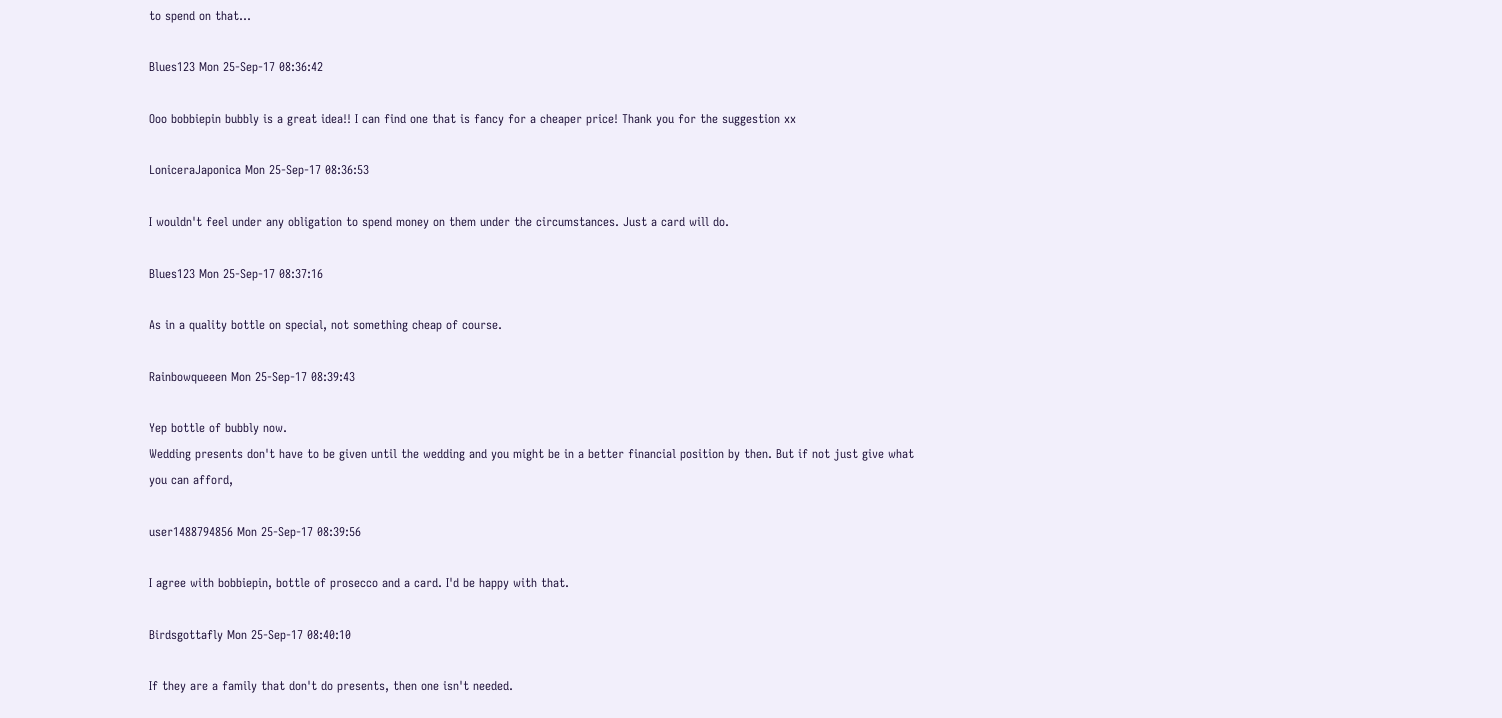to spend on that...

Blues123 Mon 25-Sep-17 08:36:42

Ooo bobbiepin bubbly is a great idea!! I can find one that is fancy for a cheaper price! Thank you for the suggestion xx

LoniceraJaponica Mon 25-Sep-17 08:36:53

I wouldn't feel under any obligation to spend money on them under the circumstances. Just a card will do.

Blues123 Mon 25-Sep-17 08:37:16

As in a quality bottle on special, not something cheap of course.

Rainbowqueeen Mon 25-Sep-17 08:39:43

Yep bottle of bubbly now.
Wedding presents don't have to be given until the wedding and you might be in a better financial position by then. But if not just give what you can afford,

user1488794856 Mon 25-Sep-17 08:39:56

I agree with bobbiepin, bottle of prosecco and a card. I'd be happy with that.

Birdsgottafly Mon 25-Sep-17 08:40:10

If they are a family that don't do presents, then one isn't needed.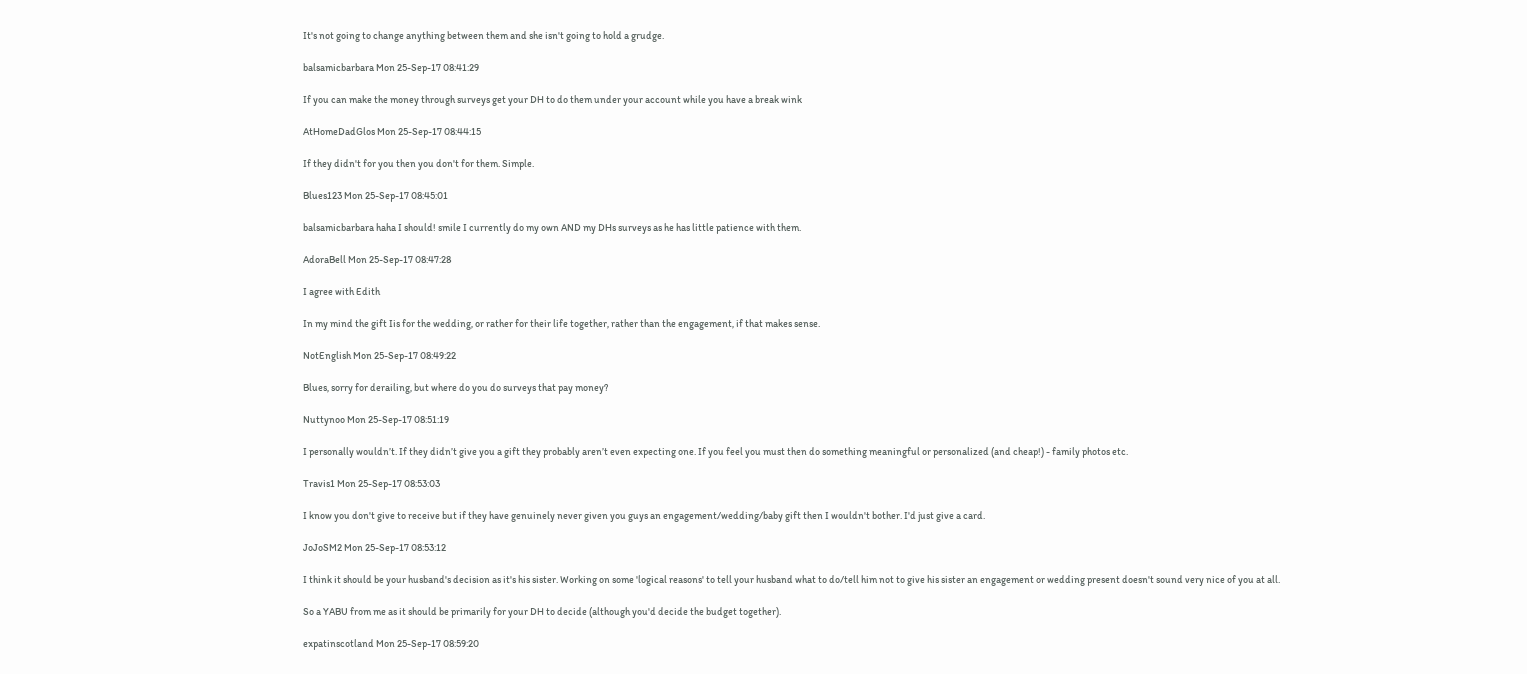It's not going to change anything between them and she isn't going to hold a grudge.

balsamicbarbara Mon 25-Sep-17 08:41:29

If you can make the money through surveys get your DH to do them under your account while you have a break wink

AtHomeDadGlos Mon 25-Sep-17 08:44:15

If they didn't for you then you don't for them. Simple.

Blues123 Mon 25-Sep-17 08:45:01

balsamicbarbara haha I should! smile I currently do my own AND my DHs surveys as he has little patience with them.

AdoraBell Mon 25-Sep-17 08:47:28

I agree with Edith

In my mind the gift Iis for the wedding, or rather for their life together, rather than the engagement, if that makes sense.

NotEnglish Mon 25-Sep-17 08:49:22

Blues, sorry for derailing, but where do you do surveys that pay money?

Nuttynoo Mon 25-Sep-17 08:51:19

I personally wouldn’t. If they didn’t give you a gift they probably aren’t even expecting one. If you feel you must then do something meaningful or personalized (and cheap!) - family photos etc.

Travis1 Mon 25-Sep-17 08:53:03

I know you don't give to receive but if they have genuinely never given you guys an engagement/wedding/baby gift then I wouldn't bother. I'd just give a card.

JoJoSM2 Mon 25-Sep-17 08:53:12

I think it should be your husband's decision as it's his sister. Working on some 'logical reasons' to tell your husband what to do/tell him not to give his sister an engagement or wedding present doesn't sound very nice of you at all.

So a YABU from me as it should be primarily for your DH to decide (although you'd decide the budget together).

expatinscotland Mon 25-Sep-17 08:59:20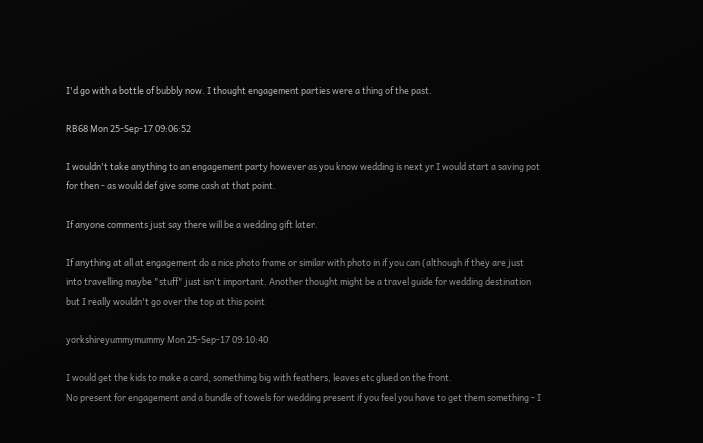I'd go with a bottle of bubbly now. I thought engagement parties were a thing of the past.

RB68 Mon 25-Sep-17 09:06:52

I wouldn't take anything to an engagement party however as you know wedding is next yr I would start a saving pot for then - as would def give some cash at that point.

If anyone comments just say there will be a wedding gift later.

If anything at all at engagement do a nice photo frame or similar with photo in if you can (although if they are just into travelling maybe "stuff" just isn't important. Another thought might be a travel guide for wedding destination but I really wouldn't go over the top at this point

yorkshireyummymummy Mon 25-Sep-17 09:10:40

I would get the kids to make a card, somethimg big with feathers, leaves etc glued on the front.
No present for engagement and a bundle of towels for wedding present if you feel you have to get them something - I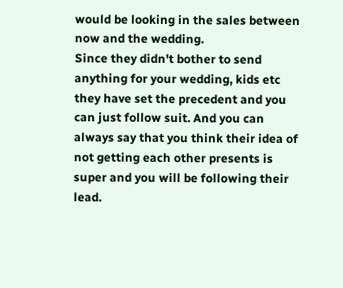would be looking in the sales between now and the wedding.
Since they didn't bother to send anything for your wedding, kids etc they have set the precedent and you can just follow suit. And you can always say that you think their idea of not getting each other presents is super and you will be following their lead.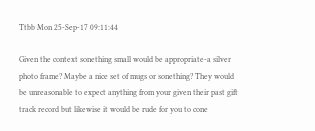Ttbb Mon 25-Sep-17 09:11:44

Given the context sonething small would be appropriate-a silver photo frame? Maybe a nice set of mugs or sonething? They would be unreasonable to expect anything from your given their past gift track record but likewise it would be rude for you to cone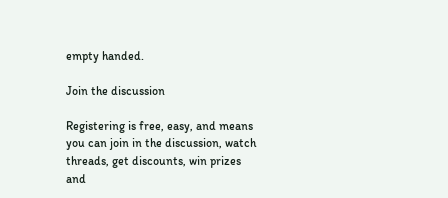empty handed.

Join the discussion

Registering is free, easy, and means you can join in the discussion, watch threads, get discounts, win prizes and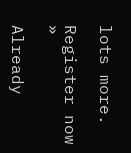lots more.

Register now »

Already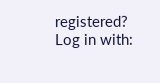registered? Log in with: